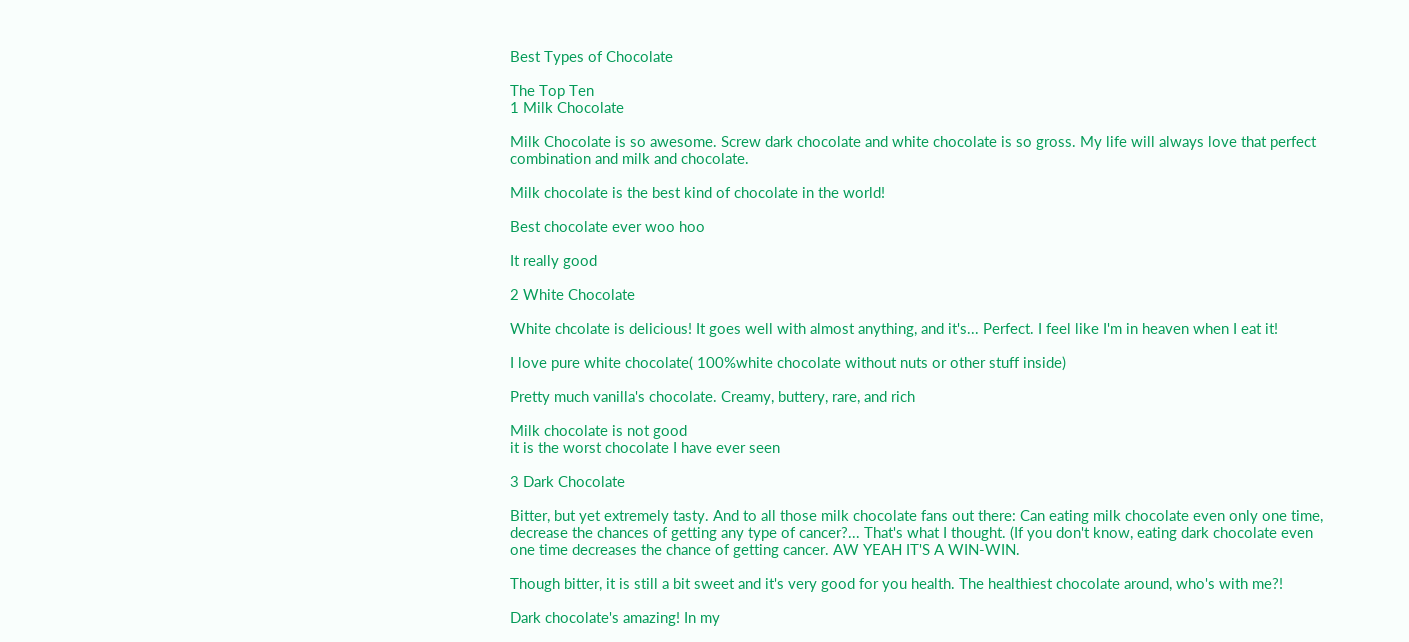Best Types of Chocolate

The Top Ten
1 Milk Chocolate

Milk Chocolate is so awesome. Screw dark chocolate and white chocolate is so gross. My life will always love that perfect combination and milk and chocolate.

Milk chocolate is the best kind of chocolate in the world!

Best chocolate ever woo hoo

It really good

2 White Chocolate

White chcolate is delicious! It goes well with almost anything, and it's... Perfect. I feel like I'm in heaven when I eat it!

I love pure white chocolate( 100%white chocolate without nuts or other stuff inside)

Pretty much vanilla's chocolate. Creamy, buttery, rare, and rich

Milk chocolate is not good
it is the worst chocolate I have ever seen

3 Dark Chocolate

Bitter, but yet extremely tasty. And to all those milk chocolate fans out there: Can eating milk chocolate even only one time, decrease the chances of getting any type of cancer?... That's what I thought. (If you don't know, eating dark chocolate even one time decreases the chance of getting cancer. AW YEAH IT'S A WIN-WIN.

Though bitter, it is still a bit sweet and it's very good for you health. The healthiest chocolate around, who's with me?!

Dark chocolate's amazing! In my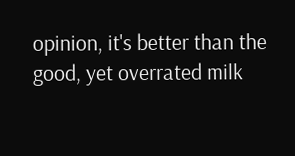opinion, it's better than the good, yet overrated milk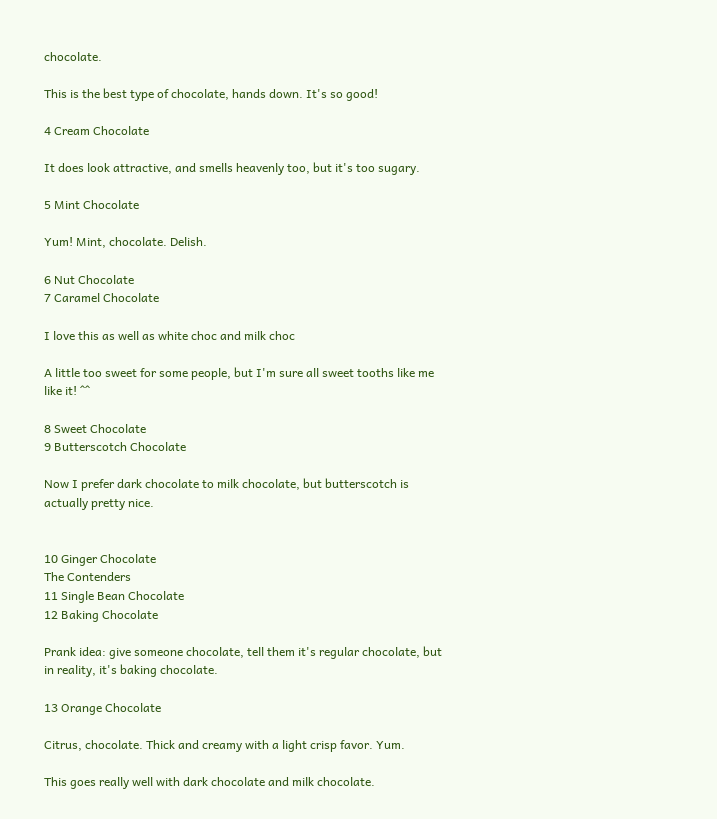chocolate.

This is the best type of chocolate, hands down. It's so good!

4 Cream Chocolate

It does look attractive, and smells heavenly too, but it's too sugary.

5 Mint Chocolate

Yum! Mint, chocolate. Delish.

6 Nut Chocolate
7 Caramel Chocolate

I love this as well as white choc and milk choc

A little too sweet for some people, but I'm sure all sweet tooths like me like it! ^^

8 Sweet Chocolate
9 Butterscotch Chocolate

Now I prefer dark chocolate to milk chocolate, but butterscotch is actually pretty nice.


10 Ginger Chocolate
The Contenders
11 Single Bean Chocolate
12 Baking Chocolate

Prank idea: give someone chocolate, tell them it's regular chocolate, but in reality, it's baking chocolate.

13 Orange Chocolate

Citrus, chocolate. Thick and creamy with a light crisp favor. Yum.

This goes really well with dark chocolate and milk chocolate.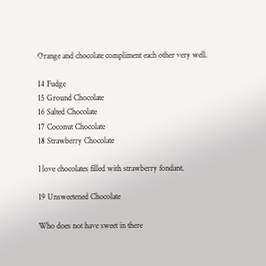Orange and chocolate compliment each other very well.

14 Fudge
15 Ground Chocolate
16 Salted Chocolate
17 Coconut Chocolate
18 Strawberry Chocolate

I love chocolates filled with strawberry fondant.

19 Unsweetened Chocolate

Who does not have sweet in there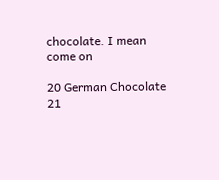chocolate. I mean come on

20 German Chocolate
21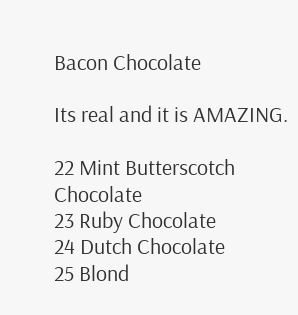Bacon Chocolate

Its real and it is AMAZING.

22 Mint Butterscotch Chocolate
23 Ruby Chocolate
24 Dutch Chocolate
25 Blond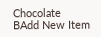Chocolate
BAdd New Item